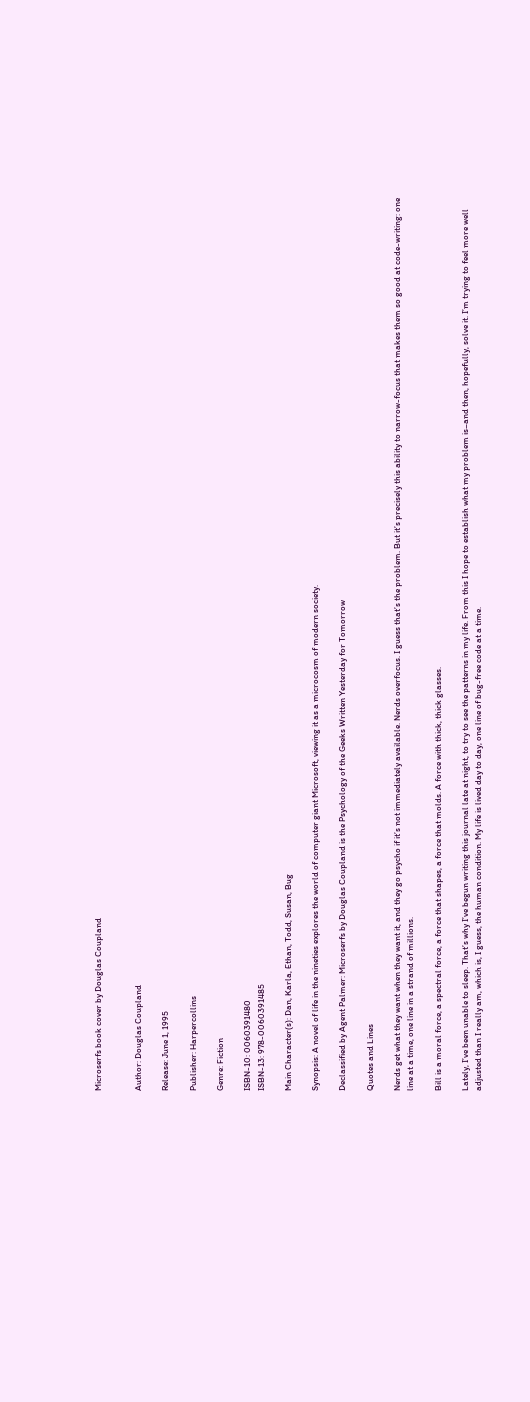Microserfs book cover by Douglas Coupland


Author: Douglas Coupland

Release: June 1, 1995

Publisher: Harpercollins

Genre: Fiction

ISBN-10: 0060391480
ISBN-13: 978-0060391485

Main Character(s): Dan, Karla, Ethan, Todd, Susan, Bug

Synopsis: A novel of life in the nineties explores the world of computer giant Microsoft, viewing it as a microcosm of modern society.

Declassified by Agent Palmer: Microserfs by Douglas Coupland is the Psychology of the Geeks Written Yesterday for Tomorrow

Quotes and Lines

Nerds get what they want when they want it, and they go psycho if it’s not immediately available. Nerds overfocus. I guess that’s the problem. But it’s precisely this ability to narrow-focus that makes them so good at code-writing: one line at a time, one line in a strand of millions.

Bill is a moral force, a spectral force, a force that shapes, a force that molds. A force with thick, thick glasses.

Lately, I’ve been unable to sleep. That’s why I’ve begun writing this journal late at night, to try to see the patterns in my life. From this I hope to establish what my problem is–and then, hopefully, solve it. I’m trying to feel more well adjusted than I really am, which is, I guess, the human condition. My life is lived day to day, one line of bug-free code at a time.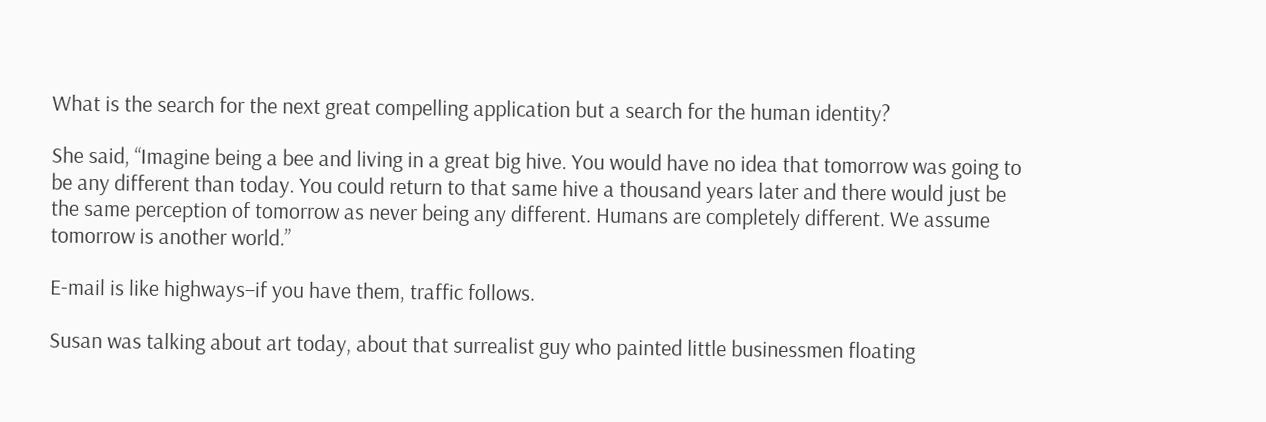What is the search for the next great compelling application but a search for the human identity?

She said, “Imagine being a bee and living in a great big hive. You would have no idea that tomorrow was going to be any different than today. You could return to that same hive a thousand years later and there would just be the same perception of tomorrow as never being any different. Humans are completely different. We assume tomorrow is another world.”

E-mail is like highways–if you have them, traffic follows.

Susan was talking about art today, about that surrealist guy who painted little businessmen floating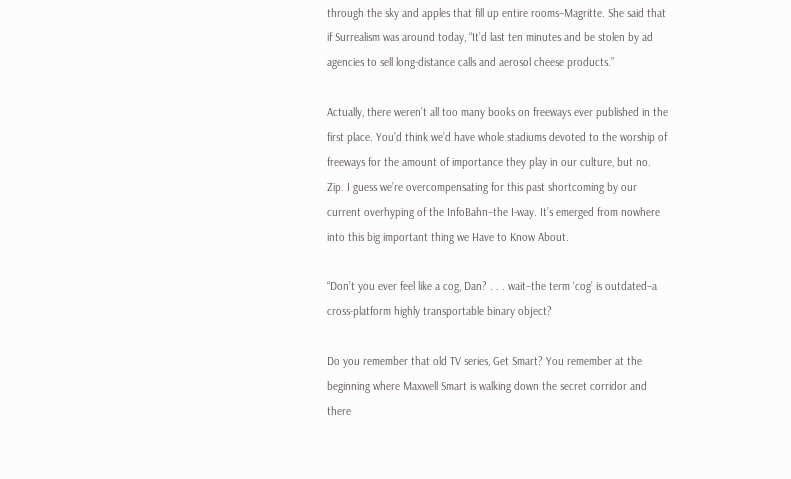through the sky and apples that fill up entire rooms–Magritte. She said that if Surrealism was around today, “It’d last ten minutes and be stolen by ad agencies to sell long-distance calls and aerosol cheese products.”

Actually, there weren’t all too many books on freeways ever published in the first place. You’d think we’d have whole stadiums devoted to the worship of freeways for the amount of importance they play in our culture, but no. Zip. I guess we’re overcompensating for this past shortcoming by our current overhyping of the InfoBahn–the I-way. It’s emerged from nowhere into this big important thing we Have to Know About.

“Don’t you ever feel like a cog, Dan? . . . wait–the term ‘cog’ is outdated–a cross-platform highly transportable binary object?

Do you remember that old TV series, Get Smart? You remember at the beginning where Maxwell Smart is walking down the secret corridor and there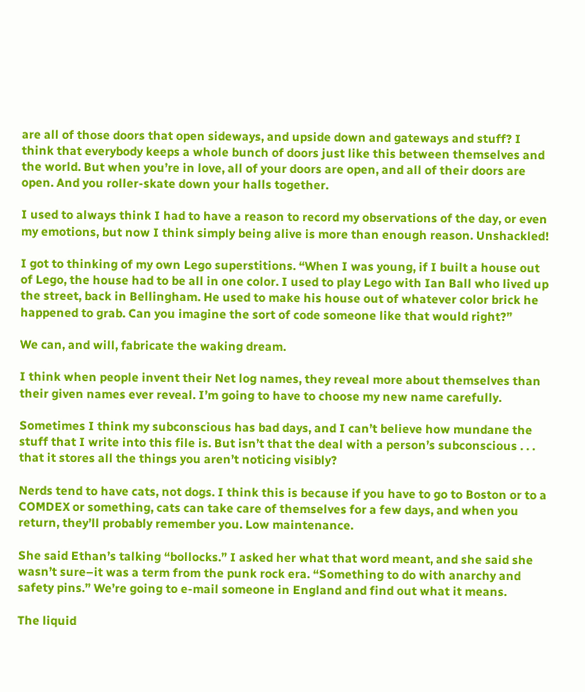are all of those doors that open sideways, and upside down and gateways and stuff? I think that everybody keeps a whole bunch of doors just like this between themselves and the world. But when you’re in love, all of your doors are open, and all of their doors are open. And you roller-skate down your halls together.

I used to always think I had to have a reason to record my observations of the day, or even my emotions, but now I think simply being alive is more than enough reason. Unshackled!

I got to thinking of my own Lego superstitions. “When I was young, if I built a house out of Lego, the house had to be all in one color. I used to play Lego with Ian Ball who lived up the street, back in Bellingham. He used to make his house out of whatever color brick he happened to grab. Can you imagine the sort of code someone like that would right?”

We can, and will, fabricate the waking dream.

I think when people invent their Net log names, they reveal more about themselves than their given names ever reveal. I’m going to have to choose my new name carefully.

Sometimes I think my subconscious has bad days, and I can’t believe how mundane the stuff that I write into this file is. But isn’t that the deal with a person’s subconscious . . . that it stores all the things you aren’t noticing visibly?

Nerds tend to have cats, not dogs. I think this is because if you have to go to Boston or to a COMDEX or something, cats can take care of themselves for a few days, and when you return, they’ll probably remember you. Low maintenance.

She said Ethan’s talking “bollocks.” I asked her what that word meant, and she said she wasn’t sure–it was a term from the punk rock era. “Something to do with anarchy and safety pins.” We’re going to e-mail someone in England and find out what it means.

The liquid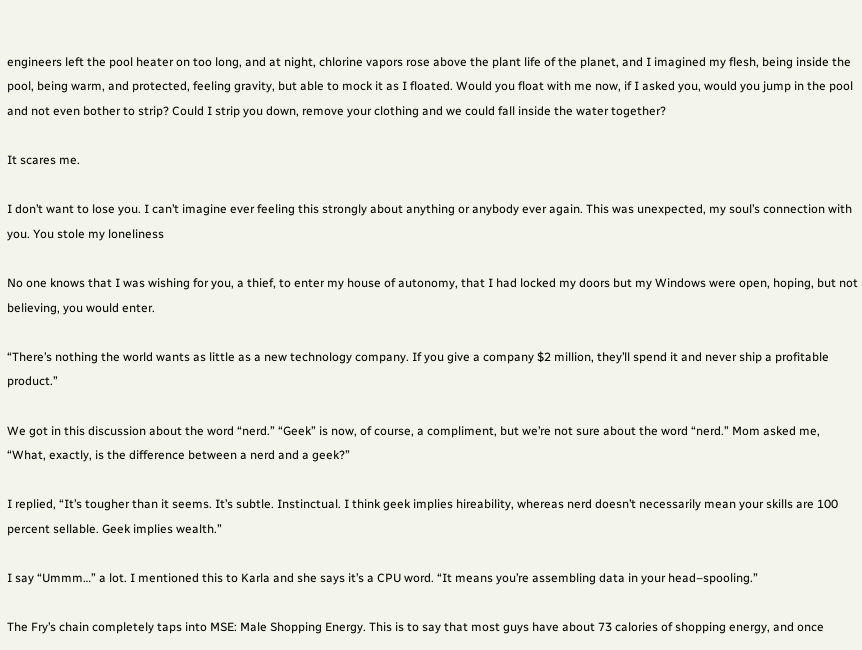engineers left the pool heater on too long, and at night, chlorine vapors rose above the plant life of the planet, and I imagined my flesh, being inside the pool, being warm, and protected, feeling gravity, but able to mock it as I floated. Would you float with me now, if I asked you, would you jump in the pool and not even bother to strip? Could I strip you down, remove your clothing and we could fall inside the water together?

It scares me.

I don’t want to lose you. I can’t imagine ever feeling this strongly about anything or anybody ever again. This was unexpected, my soul’s connection with you. You stole my loneliness

No one knows that I was wishing for you, a thief, to enter my house of autonomy, that I had locked my doors but my Windows were open, hoping, but not believing, you would enter.

“There’s nothing the world wants as little as a new technology company. If you give a company $2 million, they’ll spend it and never ship a profitable product.”

We got in this discussion about the word “nerd.” “Geek” is now, of course, a compliment, but we’re not sure about the word “nerd.” Mom asked me, “What, exactly, is the difference between a nerd and a geek?”

I replied, “It’s tougher than it seems. It’s subtle. Instinctual. I think geek implies hireability, whereas nerd doesn’t necessarily mean your skills are 100 percent sellable. Geek implies wealth.”

I say “Ummm…” a lot. I mentioned this to Karla and she says it’s a CPU word. “It means you’re assembling data in your head–spooling.”

The Fry’s chain completely taps into MSE: Male Shopping Energy. This is to say that most guys have about 73 calories of shopping energy, and once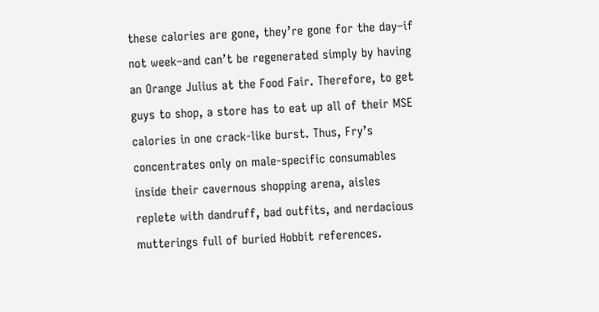these calories are gone, they’re gone for the day–if not week–and can’t be regenerated simply by having an Orange Julius at the Food Fair. Therefore, to get guys to shop, a store has to eat up all of their MSE calories in one crack-like burst. Thus, Fry’s concentrates only on male-specific consumables inside their cavernous shopping arena, aisles replete with dandruff, bad outfits, and nerdacious mutterings full of buried Hobbit references.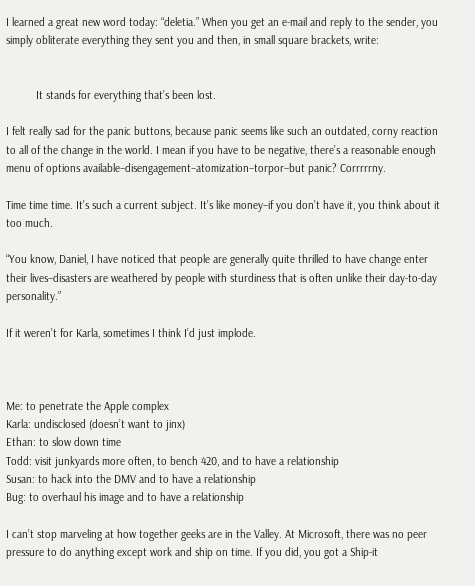I learned a great new word today: “deletia.” When you get an e-mail and reply to the sender, you simply obliterate everything they sent you and then, in small square brackets, write:


          It stands for everything that’s been lost.

I felt really sad for the panic buttons, because panic seems like such an outdated, corny reaction to all of the change in the world. I mean if you have to be negative, there’s a reasonable enough menu of options available–disengagement–atomization–torpor–but panic? Corrrrrny.

Time time time. It’s such a current subject. It’s like money–if you don’t have it, you think about it too much.

“You know, Daniel, I have noticed that people are generally quite thrilled to have change enter their lives–disasters are weathered by people with sturdiness that is often unlike their day-to-day personality.”

If it weren’t for Karla, sometimes I think I’d just implode.



Me: to penetrate the Apple complex
Karla: undisclosed (doesn’t want to jinx)
Ethan: to slow down time
Todd: visit junkyards more often, to bench 420, and to have a relationship
Susan: to hack into the DMV and to have a relationship
Bug: to overhaul his image and to have a relationship

I can’t stop marveling at how together geeks are in the Valley. At Microsoft, there was no peer pressure to do anything except work and ship on time. If you did, you got a Ship-it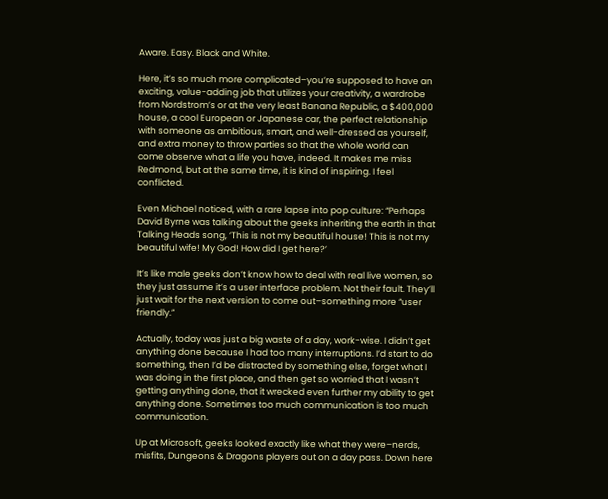Aware. Easy. Black and White.

Here, it’s so much more complicated–you’re supposed to have an exciting, value-adding job that utilizes your creativity, a wardrobe from Nordstrom’s or at the very least Banana Republic, a $400,000 house, a cool European or Japanese car, the perfect relationship with someone as ambitious, smart, and well-dressed as yourself, and extra money to throw parties so that the whole world can come observe what a life you have, indeed. It makes me miss Redmond, but at the same time, it is kind of inspiring. I feel conflicted.

Even Michael noticed, with a rare lapse into pop culture: “Perhaps David Byrne was talking about the geeks inheriting the earth in that Talking Heads song, ‘This is not my beautiful house! This is not my beautiful wife! My God! How did I get here?’

It’s like male geeks don’t know how to deal with real live women, so they just assume it’s a user interface problem. Not their fault. They’ll just wait for the next version to come out–something more “user friendly.”

Actually, today was just a big waste of a day, work-wise. I didn’t get anything done because I had too many interruptions. I’d start to do something, then I’d be distracted by something else, forget what I was doing in the first place, and then get so worried that I wasn’t getting anything done, that it wrecked even further my ability to get anything done. Sometimes too much communication is too much communication.

Up at Microsoft, geeks looked exactly like what they were–nerds, misfits, Dungeons & Dragons players out on a day pass. Down here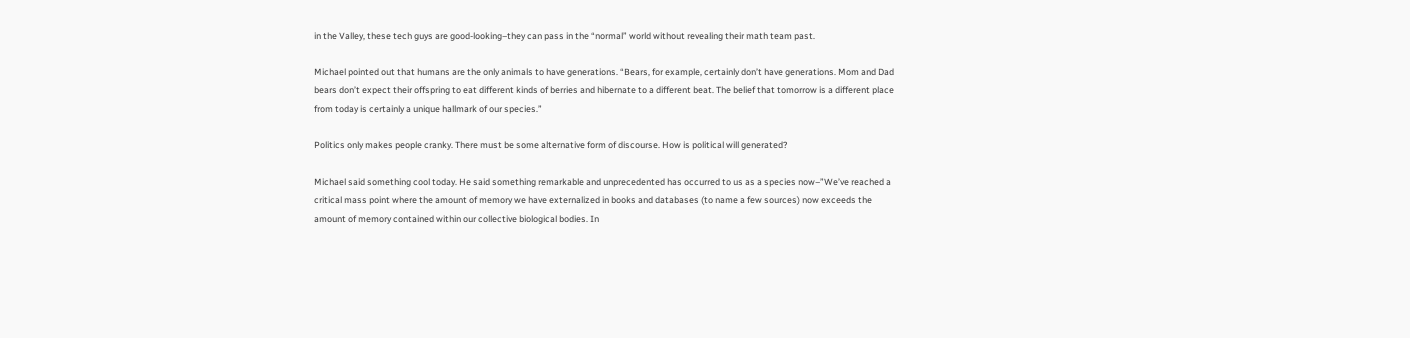in the Valley, these tech guys are good-looking–they can pass in the “normal” world without revealing their math team past.

Michael pointed out that humans are the only animals to have generations. “Bears, for example, certainly don’t have generations. Mom and Dad bears don’t expect their offspring to eat different kinds of berries and hibernate to a different beat. The belief that tomorrow is a different place from today is certainly a unique hallmark of our species.”

Politics only makes people cranky. There must be some alternative form of discourse. How is political will generated?

Michael said something cool today. He said something remarkable and unprecedented has occurred to us as a species now–”We’ve reached a critical mass point where the amount of memory we have externalized in books and databases (to name a few sources) now exceeds the amount of memory contained within our collective biological bodies. In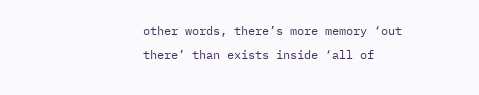other words, there’s more memory ‘out there’ than exists inside ‘all of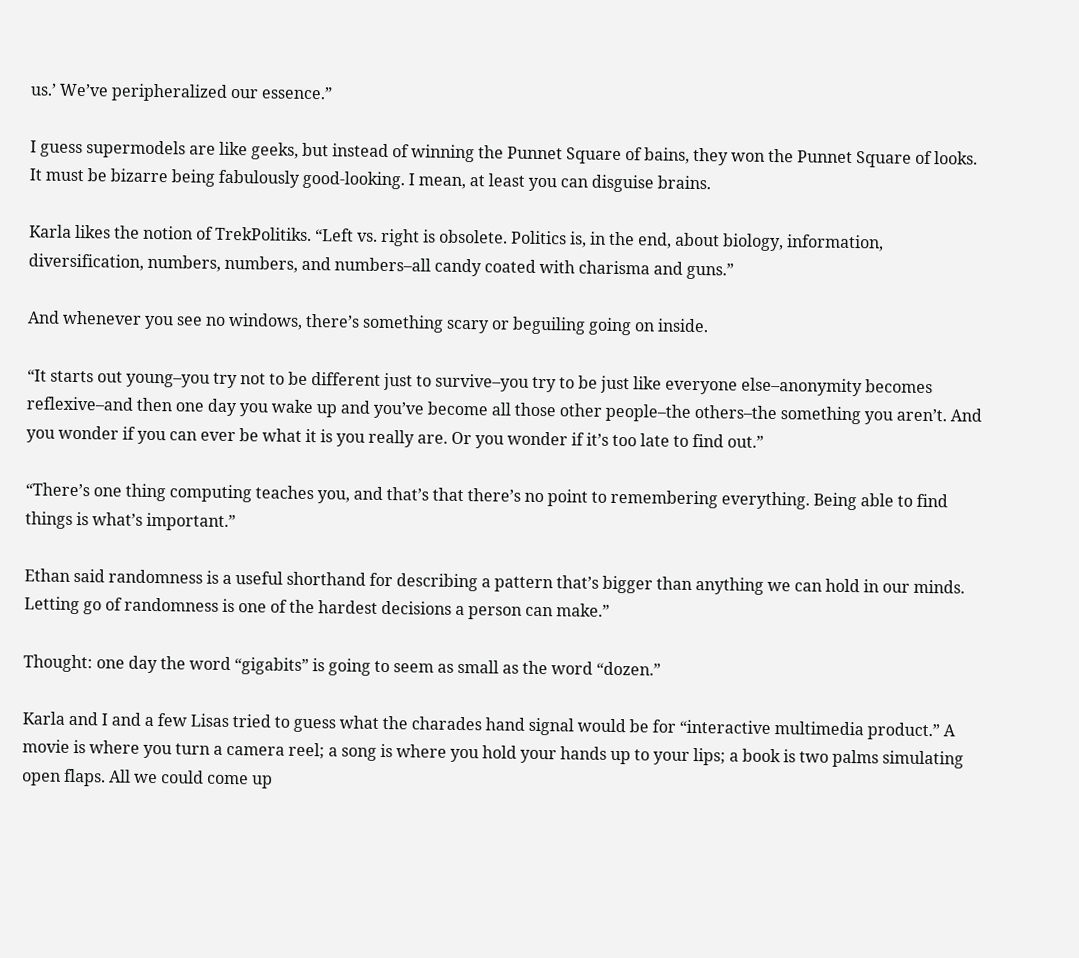us.’ We’ve peripheralized our essence.”

I guess supermodels are like geeks, but instead of winning the Punnet Square of bains, they won the Punnet Square of looks. It must be bizarre being fabulously good-looking. I mean, at least you can disguise brains.

Karla likes the notion of TrekPolitiks. “Left vs. right is obsolete. Politics is, in the end, about biology, information, diversification, numbers, numbers, and numbers–all candy coated with charisma and guns.”

And whenever you see no windows, there’s something scary or beguiling going on inside.

“It starts out young–you try not to be different just to survive–you try to be just like everyone else–anonymity becomes reflexive–and then one day you wake up and you’ve become all those other people–the others–the something you aren’t. And you wonder if you can ever be what it is you really are. Or you wonder if it’s too late to find out.”

“There’s one thing computing teaches you, and that’s that there’s no point to remembering everything. Being able to find things is what’s important.”

Ethan said randomness is a useful shorthand for describing a pattern that’s bigger than anything we can hold in our minds. Letting go of randomness is one of the hardest decisions a person can make.”

Thought: one day the word “gigabits” is going to seem as small as the word “dozen.”

Karla and I and a few Lisas tried to guess what the charades hand signal would be for “interactive multimedia product.” A movie is where you turn a camera reel; a song is where you hold your hands up to your lips; a book is two palms simulating open flaps. All we could come up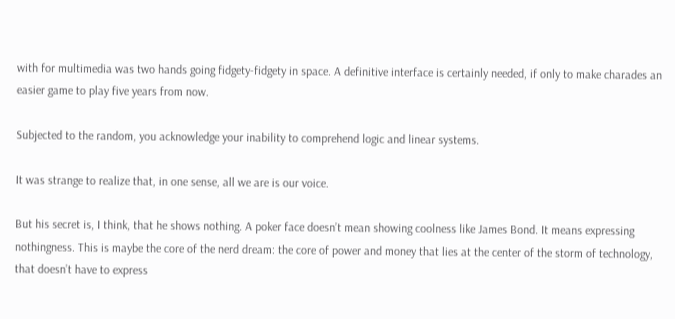with for multimedia was two hands going fidgety-fidgety in space. A definitive interface is certainly needed, if only to make charades an easier game to play five years from now.

Subjected to the random, you acknowledge your inability to comprehend logic and linear systems.

It was strange to realize that, in one sense, all we are is our voice.

But his secret is, I think, that he shows nothing. A poker face doesn’t mean showing coolness like James Bond. It means expressing nothingness. This is maybe the core of the nerd dream: the core of power and money that lies at the center of the storm of technology, that doesn’t have to express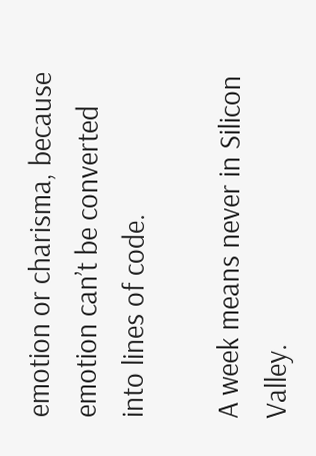emotion or charisma, because emotion can’t be converted into lines of code.

A week means never in Silicon Valley.